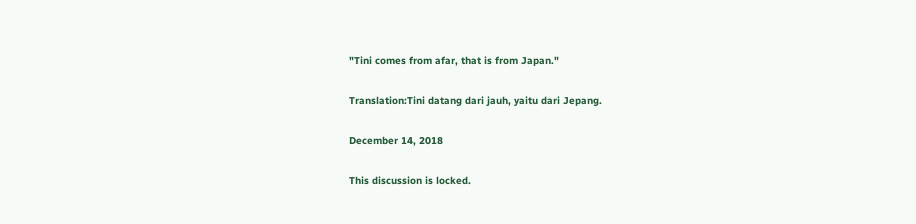"Tini comes from afar, that is from Japan."

Translation:Tini datang dari jauh, yaitu dari Jepang.

December 14, 2018

This discussion is locked.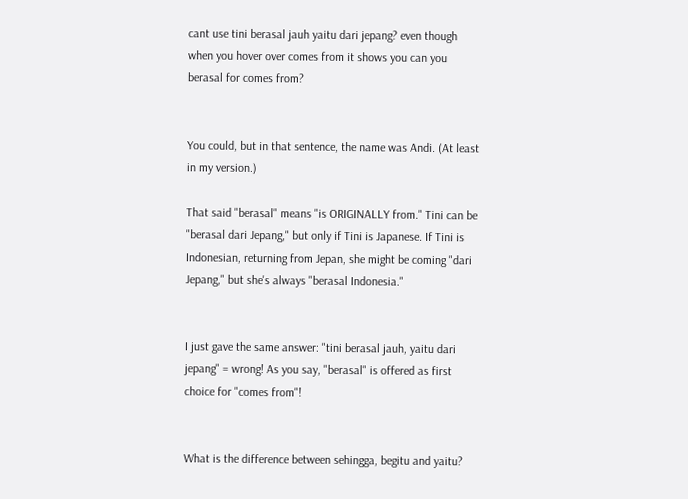cant use tini berasal jauh yaitu dari jepang? even though when you hover over comes from it shows you can you berasal for comes from?


You could, but in that sentence, the name was Andi. (At least in my version.)

That said "berasal" means "is ORIGINALLY from." Tini can be "berasal dari Jepang," but only if Tini is Japanese. If Tini is Indonesian, returning from Jepan, she might be coming "dari Jepang," but she's always "berasal Indonesia."


I just gave the same answer: "tini berasal jauh, yaitu dari jepang" = wrong! As you say, "berasal" is offered as first choice for "comes from"!


What is the difference between sehingga, begitu and yaitu?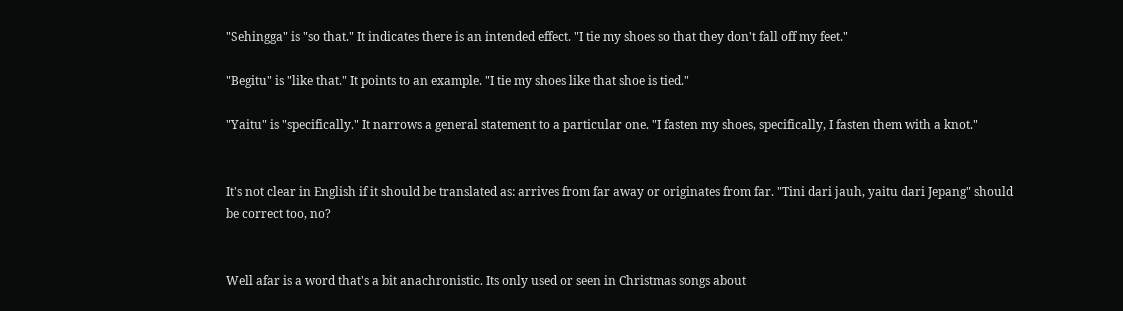"Sehingga" is "so that." It indicates there is an intended effect. "I tie my shoes so that they don't fall off my feet."

"Begitu" is "like that." It points to an example. "I tie my shoes like that shoe is tied."

"Yaitu" is "specifically." It narrows a general statement to a particular one. "I fasten my shoes, specifically, I fasten them with a knot."


It's not clear in English if it should be translated as: arrives from far away or originates from far. "Tini dari jauh, yaitu dari Jepang" should be correct too, no?


Well afar is a word that's a bit anachronistic. Its only used or seen in Christmas songs about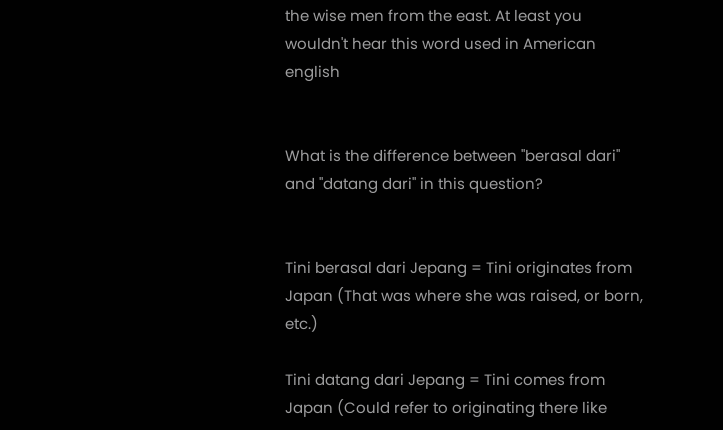the wise men from the east. At least you wouldn't hear this word used in American english


What is the difference between "berasal dari" and "datang dari" in this question?


Tini berasal dari Jepang = Tini originates from Japan (That was where she was raised, or born, etc.)

Tini datang dari Jepang = Tini comes from Japan (Could refer to originating there like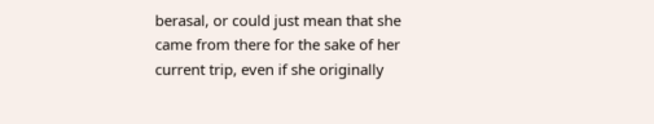berasal, or could just mean that she came from there for the sake of her current trip, even if she originally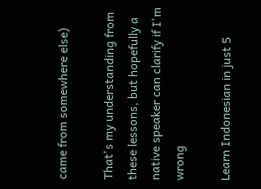came from somewhere else)

That's my understanding from these lessons, but hopefully a native speaker can clarify if I'm wrong

Learn Indonesian in just 5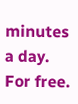minutes a day. For free.